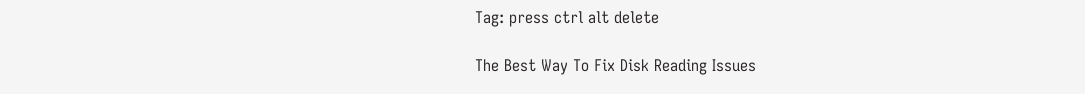Tag: press ctrl alt delete

The Best Way To Fix Disk Reading Issues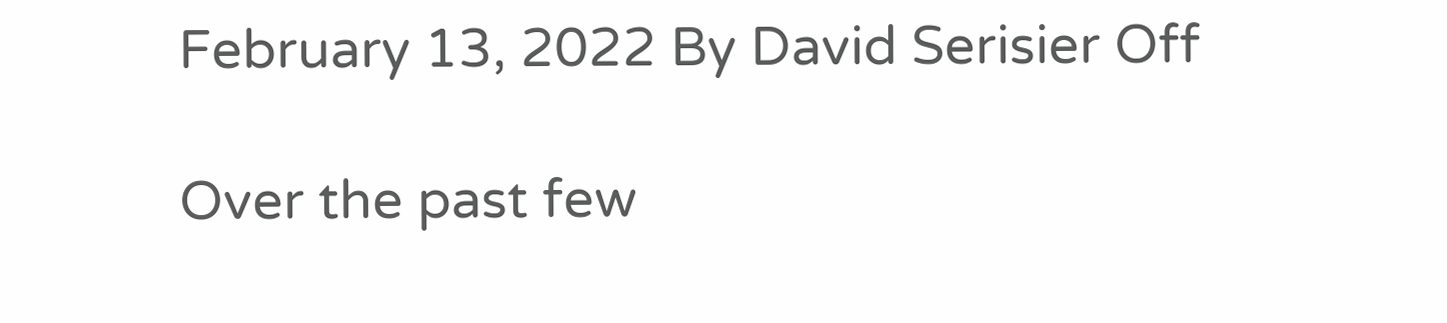February 13, 2022 By David Serisier Off

Over the past few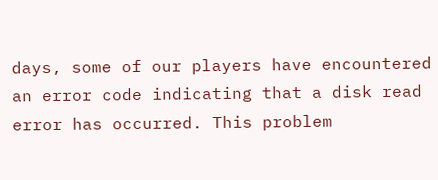days, some of our players have encountered an error code indicating that a disk read error has occurred. This problem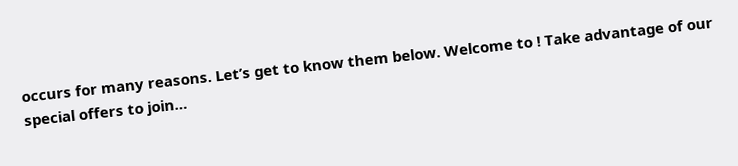occurs for many reasons. Let’s get to know them below. Welcome to ! Take advantage of our special offers to join…